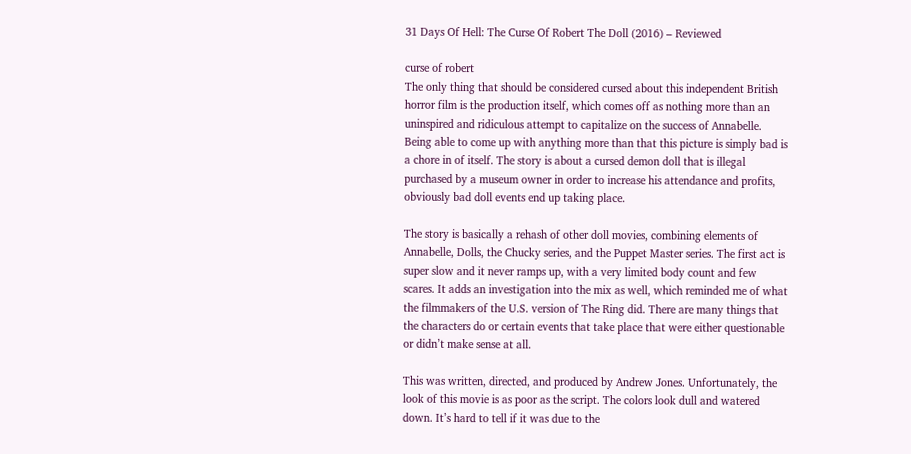31 Days Of Hell: The Curse Of Robert The Doll (2016) – Reviewed

curse of robert
The only thing that should be considered cursed about this independent British horror film is the production itself, which comes off as nothing more than an uninspired and ridiculous attempt to capitalize on the success of Annabelle. Being able to come up with anything more than that this picture is simply bad is a chore in of itself. The story is about a cursed demon doll that is illegal purchased by a museum owner in order to increase his attendance and profits, obviously bad doll events end up taking place.

The story is basically a rehash of other doll movies, combining elements of Annabelle, Dolls, the Chucky series, and the Puppet Master series. The first act is super slow and it never ramps up, with a very limited body count and few scares. It adds an investigation into the mix as well, which reminded me of what the filmmakers of the U.S. version of The Ring did. There are many things that the characters do or certain events that take place that were either questionable or didn’t make sense at all.

This was written, directed, and produced by Andrew Jones. Unfortunately, the look of this movie is as poor as the script. The colors look dull and watered down. It’s hard to tell if it was due to the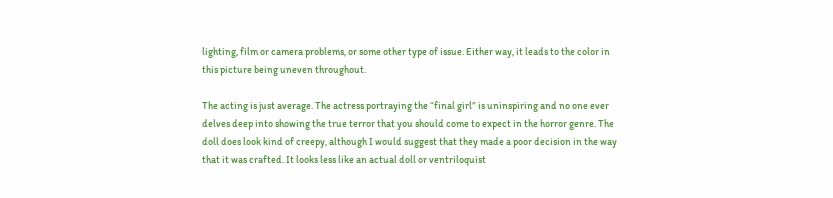lighting, film or camera problems, or some other type of issue. Either way, it leads to the color in this picture being uneven throughout.

The acting is just average. The actress portraying the “final girl” is uninspiring and no one ever delves deep into showing the true terror that you should come to expect in the horror genre. The doll does look kind of creepy, although I would suggest that they made a poor decision in the way that it was crafted. It looks less like an actual doll or ventriloquist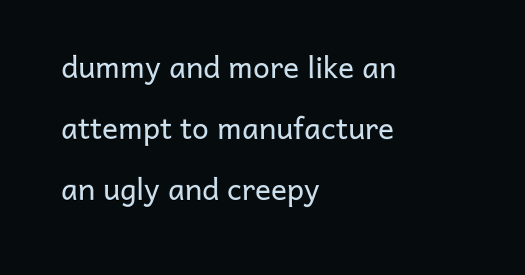dummy and more like an attempt to manufacture an ugly and creepy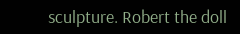sculpture. Robert the doll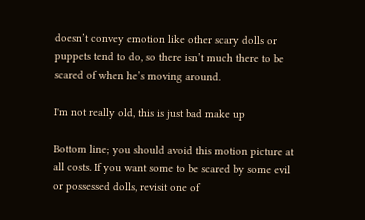doesn’t convey emotion like other scary dolls or puppets tend to do, so there isn’t much there to be scared of when he’s moving around.

I'm not really old, this is just bad make up

Bottom line; you should avoid this motion picture at all costs. If you want some to be scared by some evil or possessed dolls, revisit one of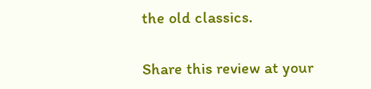the old classics.

Share this review at your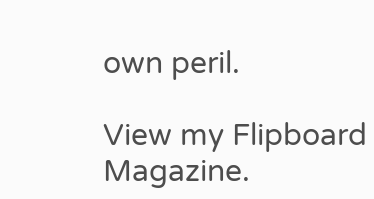own peril.

View my Flipboard Magazine.